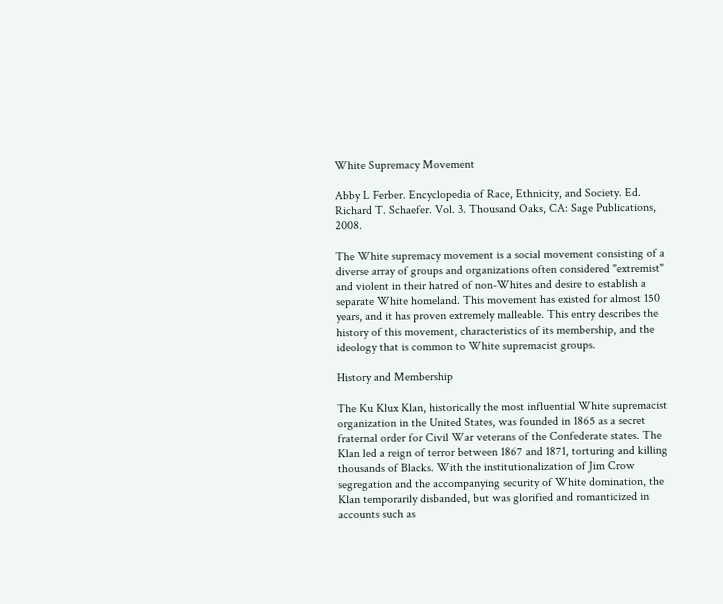White Supremacy Movement

Abby L Ferber. Encyclopedia of Race, Ethnicity, and Society. Ed. Richard T. Schaefer. Vol. 3. Thousand Oaks, CA: Sage Publications, 2008.

The White supremacy movement is a social movement consisting of a diverse array of groups and organizations often considered "extremist" and violent in their hatred of non-Whites and desire to establish a separate White homeland. This movement has existed for almost 150 years, and it has proven extremely malleable. This entry describes the history of this movement, characteristics of its membership, and the ideology that is common to White supremacist groups.

History and Membership

The Ku Klux Klan, historically the most influential White supremacist organization in the United States, was founded in 1865 as a secret fraternal order for Civil War veterans of the Confederate states. The Klan led a reign of terror between 1867 and 1871, torturing and killing thousands of Blacks. With the institutionalization of Jim Crow segregation and the accompanying security of White domination, the Klan temporarily disbanded, but was glorified and romanticized in accounts such as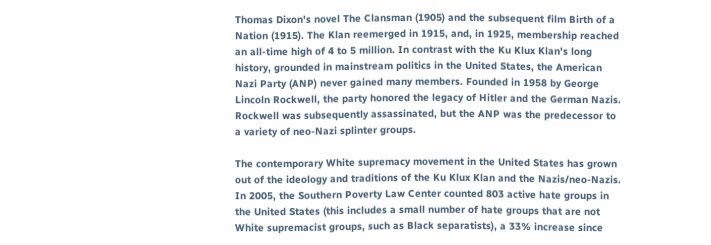Thomas Dixon's novel The Clansman (1905) and the subsequent film Birth of a Nation (1915). The Klan reemerged in 1915, and, in 1925, membership reached an all-time high of 4 to 5 million. In contrast with the Ku Klux Klan's long history, grounded in mainstream politics in the United States, the American Nazi Party (ANP) never gained many members. Founded in 1958 by George Lincoln Rockwell, the party honored the legacy of Hitler and the German Nazis. Rockwell was subsequently assassinated, but the ANP was the predecessor to a variety of neo-Nazi splinter groups.

The contemporary White supremacy movement in the United States has grown out of the ideology and traditions of the Ku Klux Klan and the Nazis/neo-Nazis. In 2005, the Southern Poverty Law Center counted 803 active hate groups in the United States (this includes a small number of hate groups that are not White supremacist groups, such as Black separatists), a 33% increase since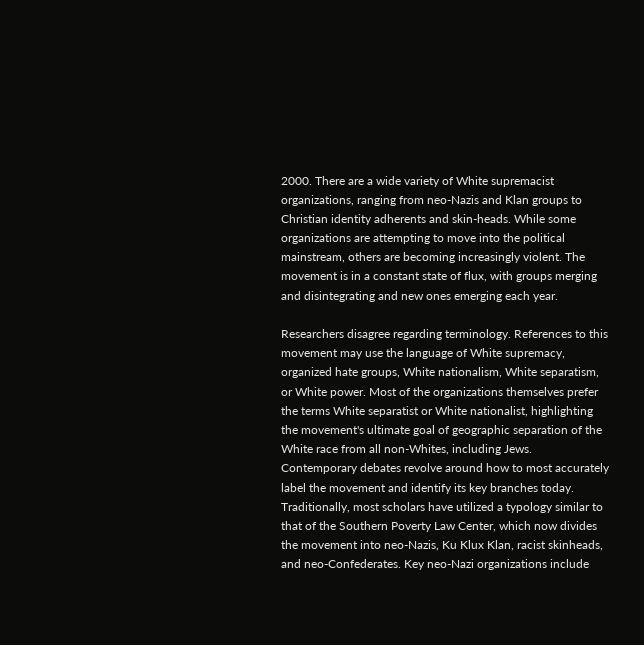2000. There are a wide variety of White supremacist organizations, ranging from neo-Nazis and Klan groups to Christian identity adherents and skin-heads. While some organizations are attempting to move into the political mainstream, others are becoming increasingly violent. The movement is in a constant state of flux, with groups merging and disintegrating and new ones emerging each year.

Researchers disagree regarding terminology. References to this movement may use the language of White supremacy, organized hate groups, White nationalism, White separatism, or White power. Most of the organizations themselves prefer the terms White separatist or White nationalist, highlighting the movement's ultimate goal of geographic separation of the White race from all non-Whites, including Jews. Contemporary debates revolve around how to most accurately label the movement and identify its key branches today. Traditionally, most scholars have utilized a typology similar to that of the Southern Poverty Law Center, which now divides the movement into neo-Nazis, Ku Klux Klan, racist skinheads, and neo-Confederates. Key neo-Nazi organizations include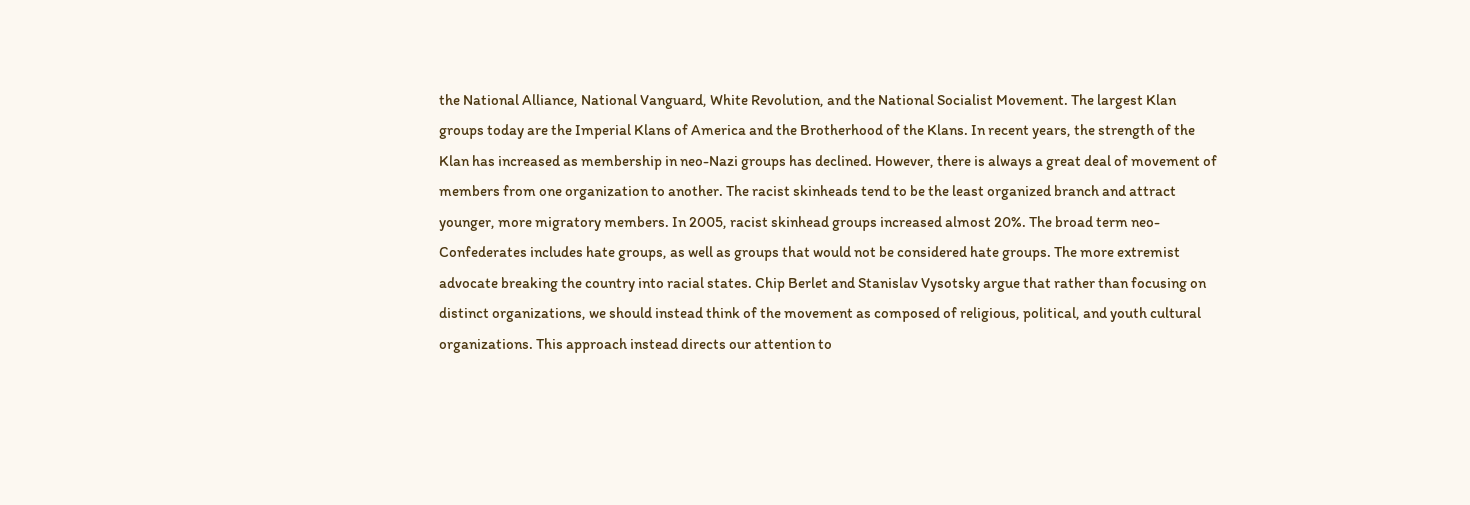the National Alliance, National Vanguard, White Revolution, and the National Socialist Movement. The largest Klan groups today are the Imperial Klans of America and the Brotherhood of the Klans. In recent years, the strength of the Klan has increased as membership in neo-Nazi groups has declined. However, there is always a great deal of movement of members from one organization to another. The racist skinheads tend to be the least organized branch and attract younger, more migratory members. In 2005, racist skinhead groups increased almost 20%. The broad term neo-Confederates includes hate groups, as well as groups that would not be considered hate groups. The more extremist advocate breaking the country into racial states. Chip Berlet and Stanislav Vysotsky argue that rather than focusing on distinct organizations, we should instead think of the movement as composed of religious, political, and youth cultural organizations. This approach instead directs our attention to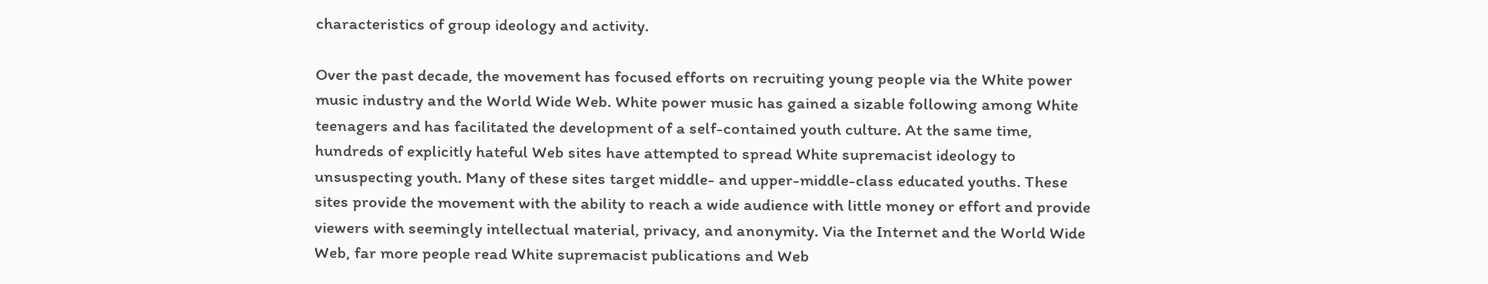characteristics of group ideology and activity.

Over the past decade, the movement has focused efforts on recruiting young people via the White power music industry and the World Wide Web. White power music has gained a sizable following among White teenagers and has facilitated the development of a self-contained youth culture. At the same time, hundreds of explicitly hateful Web sites have attempted to spread White supremacist ideology to unsuspecting youth. Many of these sites target middle- and upper-middle-class educated youths. These sites provide the movement with the ability to reach a wide audience with little money or effort and provide viewers with seemingly intellectual material, privacy, and anonymity. Via the Internet and the World Wide Web, far more people read White supremacist publications and Web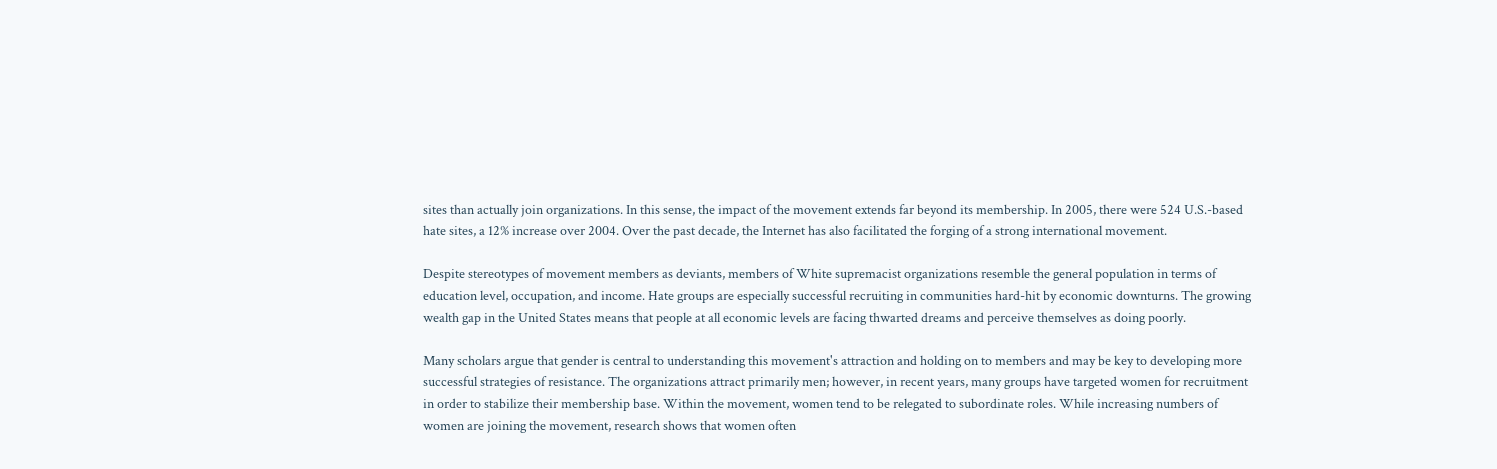sites than actually join organizations. In this sense, the impact of the movement extends far beyond its membership. In 2005, there were 524 U.S.-based hate sites, a 12% increase over 2004. Over the past decade, the Internet has also facilitated the forging of a strong international movement.

Despite stereotypes of movement members as deviants, members of White supremacist organizations resemble the general population in terms of education level, occupation, and income. Hate groups are especially successful recruiting in communities hard-hit by economic downturns. The growing wealth gap in the United States means that people at all economic levels are facing thwarted dreams and perceive themselves as doing poorly.

Many scholars argue that gender is central to understanding this movement's attraction and holding on to members and may be key to developing more successful strategies of resistance. The organizations attract primarily men; however, in recent years, many groups have targeted women for recruitment in order to stabilize their membership base. Within the movement, women tend to be relegated to subordinate roles. While increasing numbers of women are joining the movement, research shows that women often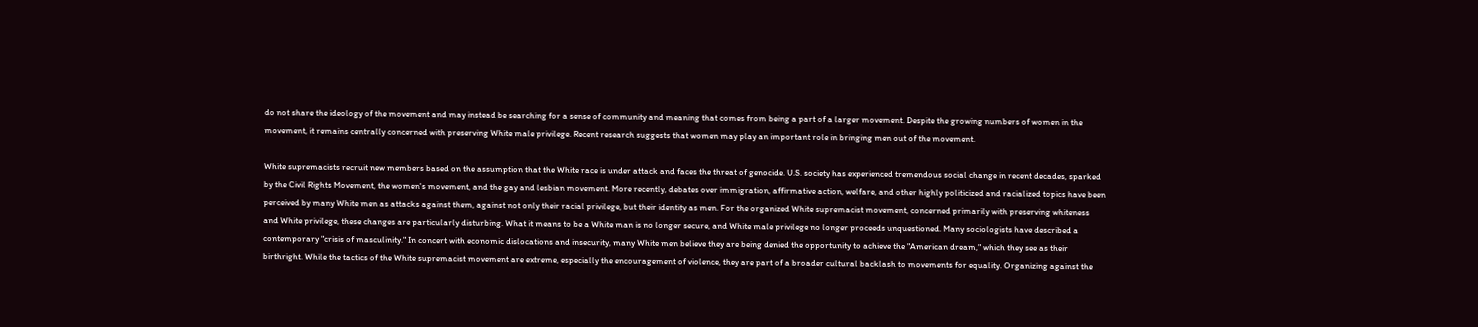do not share the ideology of the movement and may instead be searching for a sense of community and meaning that comes from being a part of a larger movement. Despite the growing numbers of women in the movement, it remains centrally concerned with preserving White male privilege. Recent research suggests that women may play an important role in bringing men out of the movement.

White supremacists recruit new members based on the assumption that the White race is under attack and faces the threat of genocide. U.S. society has experienced tremendous social change in recent decades, sparked by the Civil Rights Movement, the women's movement, and the gay and lesbian movement. More recently, debates over immigration, affirmative action, welfare, and other highly politicized and racialized topics have been perceived by many White men as attacks against them, against not only their racial privilege, but their identity as men. For the organized White supremacist movement, concerned primarily with preserving whiteness and White privilege, these changes are particularly disturbing. What it means to be a White man is no longer secure, and White male privilege no longer proceeds unquestioned. Many sociologists have described a contemporary "crisis of masculinity." In concert with economic dislocations and insecurity, many White men believe they are being denied the opportunity to achieve the "American dream," which they see as their birthright. While the tactics of the White supremacist movement are extreme, especially the encouragement of violence, they are part of a broader cultural backlash to movements for equality. Organizing against the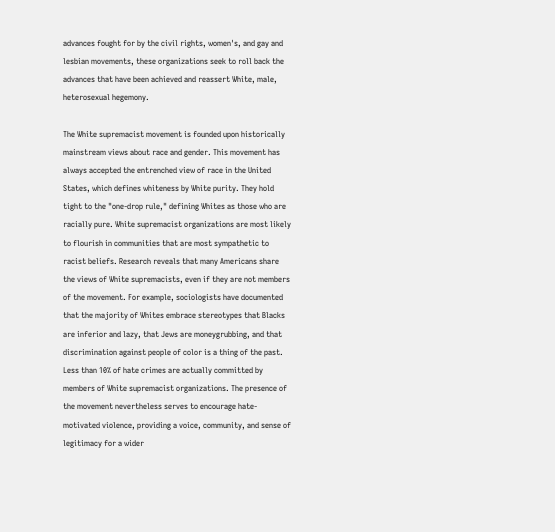advances fought for by the civil rights, women's, and gay and lesbian movements, these organizations seek to roll back the advances that have been achieved and reassert White, male, heterosexual hegemony.

The White supremacist movement is founded upon historically mainstream views about race and gender. This movement has always accepted the entrenched view of race in the United States, which defines whiteness by White purity. They hold tight to the "one-drop rule," defining Whites as those who are racially pure. White supremacist organizations are most likely to flourish in communities that are most sympathetic to racist beliefs. Research reveals that many Americans share the views of White supremacists, even if they are not members of the movement. For example, sociologists have documented that the majority of Whites embrace stereotypes that Blacks are inferior and lazy, that Jews are moneygrubbing, and that discrimination against people of color is a thing of the past. Less than 10% of hate crimes are actually committed by members of White supremacist organizations. The presence of the movement nevertheless serves to encourage hate-motivated violence, providing a voice, community, and sense of legitimacy for a wider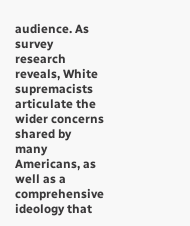audience. As survey research reveals, White supremacists articulate the wider concerns shared by many Americans, as well as a comprehensive ideology that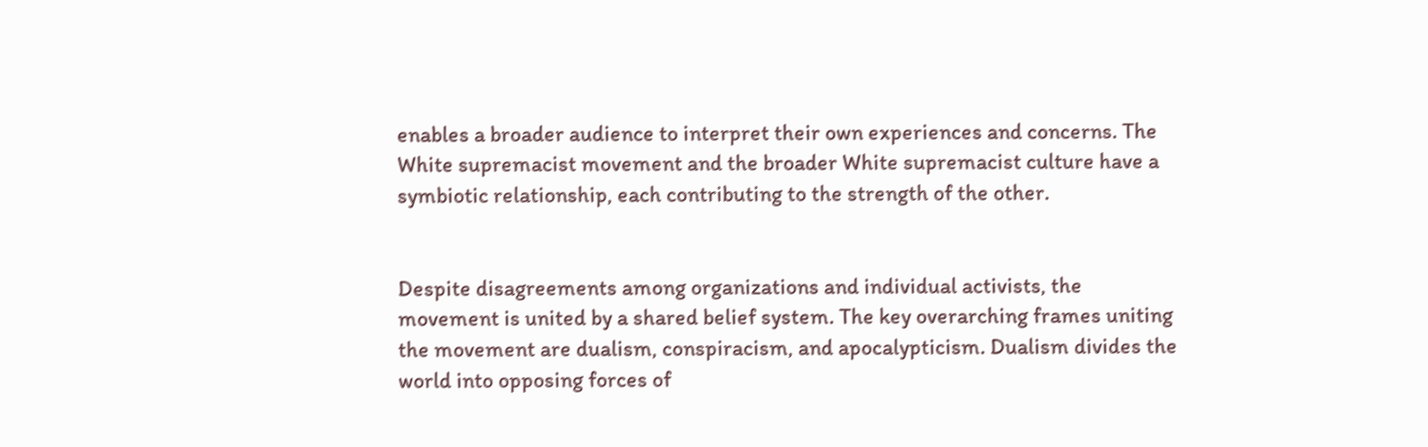enables a broader audience to interpret their own experiences and concerns. The White supremacist movement and the broader White supremacist culture have a symbiotic relationship, each contributing to the strength of the other.


Despite disagreements among organizations and individual activists, the movement is united by a shared belief system. The key overarching frames uniting the movement are dualism, conspiracism, and apocalypticism. Dualism divides the world into opposing forces of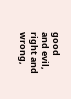good and evil, right and wrong,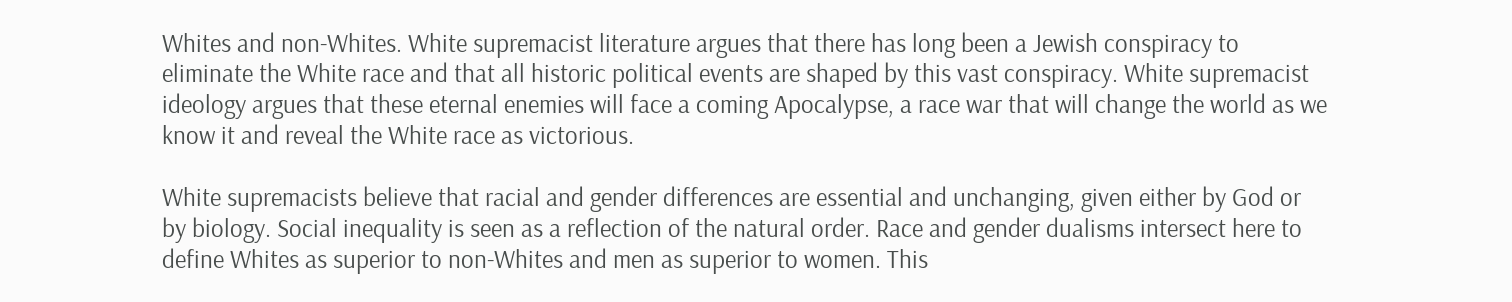Whites and non-Whites. White supremacist literature argues that there has long been a Jewish conspiracy to eliminate the White race and that all historic political events are shaped by this vast conspiracy. White supremacist ideology argues that these eternal enemies will face a coming Apocalypse, a race war that will change the world as we know it and reveal the White race as victorious.

White supremacists believe that racial and gender differences are essential and unchanging, given either by God or by biology. Social inequality is seen as a reflection of the natural order. Race and gender dualisms intersect here to define Whites as superior to non-Whites and men as superior to women. This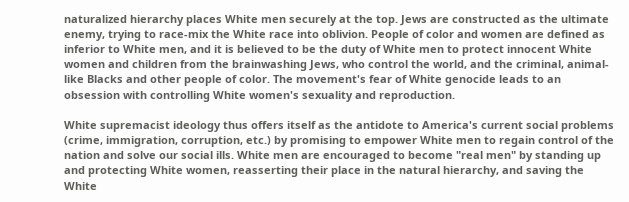naturalized hierarchy places White men securely at the top. Jews are constructed as the ultimate enemy, trying to race-mix the White race into oblivion. People of color and women are defined as inferior to White men, and it is believed to be the duty of White men to protect innocent White women and children from the brainwashing Jews, who control the world, and the criminal, animal-like Blacks and other people of color. The movement's fear of White genocide leads to an obsession with controlling White women's sexuality and reproduction.

White supremacist ideology thus offers itself as the antidote to America's current social problems (crime, immigration, corruption, etc.) by promising to empower White men to regain control of the nation and solve our social ills. White men are encouraged to become "real men" by standing up and protecting White women, reasserting their place in the natural hierarchy, and saving the White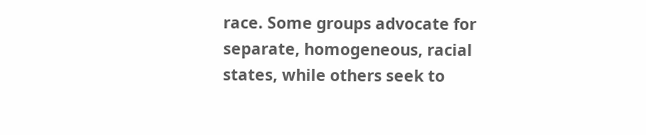race. Some groups advocate for separate, homogeneous, racial states, while others seek to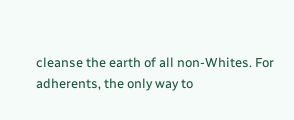cleanse the earth of all non-Whites. For adherents, the only way to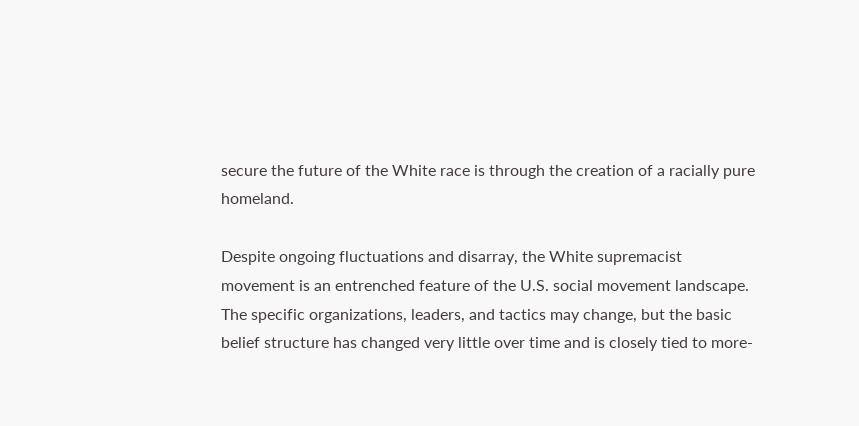secure the future of the White race is through the creation of a racially pure homeland.

Despite ongoing fluctuations and disarray, the White supremacist movement is an entrenched feature of the U.S. social movement landscape. The specific organizations, leaders, and tactics may change, but the basic belief structure has changed very little over time and is closely tied to more-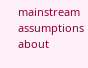mainstream assumptions about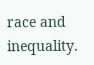race and inequality.